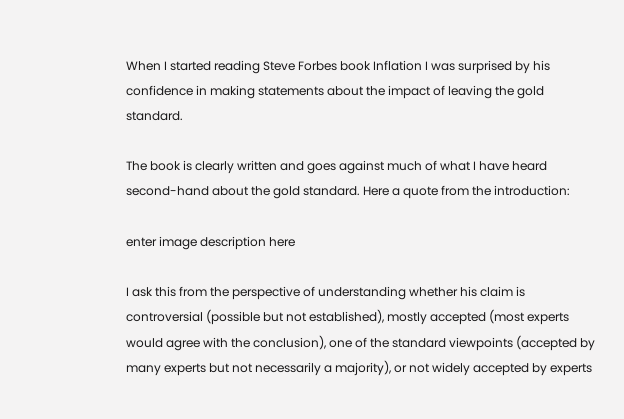When I started reading Steve Forbes book Inflation I was surprised by his confidence in making statements about the impact of leaving the gold standard.

The book is clearly written and goes against much of what I have heard second-hand about the gold standard. Here a quote from the introduction:

enter image description here

I ask this from the perspective of understanding whether his claim is controversial (possible but not established), mostly accepted (most experts would agree with the conclusion), one of the standard viewpoints (accepted by many experts but not necessarily a majority), or not widely accepted by experts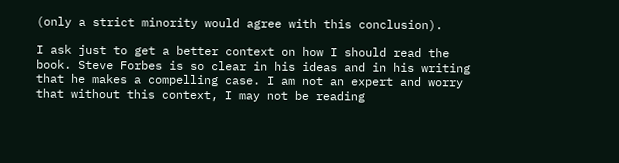(only a strict minority would agree with this conclusion).

I ask just to get a better context on how I should read the book. Steve Forbes is so clear in his ideas and in his writing that he makes a compelling case. I am not an expert and worry that without this context, I may not be reading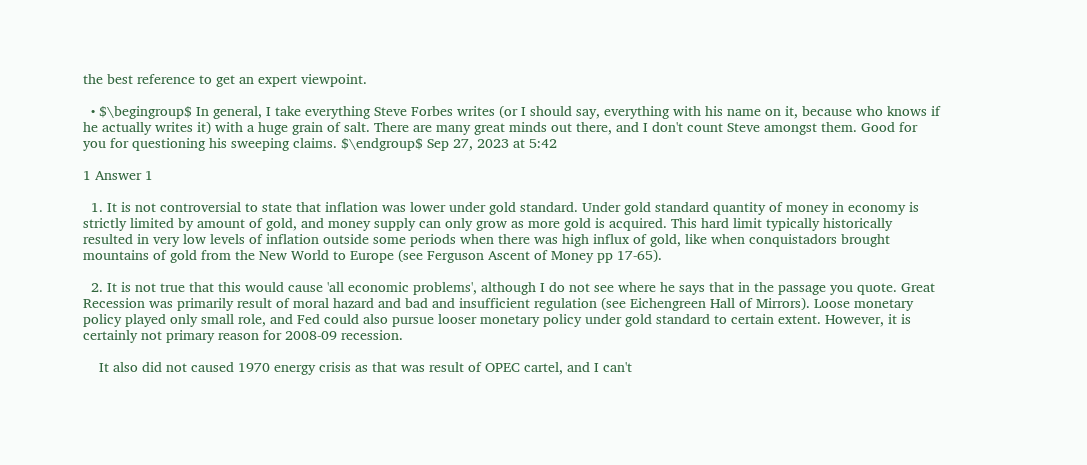the best reference to get an expert viewpoint.

  • $\begingroup$ In general, I take everything Steve Forbes writes (or I should say, everything with his name on it, because who knows if he actually writes it) with a huge grain of salt. There are many great minds out there, and I don't count Steve amongst them. Good for you for questioning his sweeping claims. $\endgroup$ Sep 27, 2023 at 5:42

1 Answer 1

  1. It is not controversial to state that inflation was lower under gold standard. Under gold standard quantity of money in economy is strictly limited by amount of gold, and money supply can only grow as more gold is acquired. This hard limit typically historically resulted in very low levels of inflation outside some periods when there was high influx of gold, like when conquistadors brought mountains of gold from the New World to Europe (see Ferguson Ascent of Money pp 17-65).

  2. It is not true that this would cause 'all economic problems', although I do not see where he says that in the passage you quote. Great Recession was primarily result of moral hazard and bad and insufficient regulation (see Eichengreen Hall of Mirrors). Loose monetary policy played only small role, and Fed could also pursue looser monetary policy under gold standard to certain extent. However, it is certainly not primary reason for 2008-09 recession.

    It also did not caused 1970 energy crisis as that was result of OPEC cartel, and I can't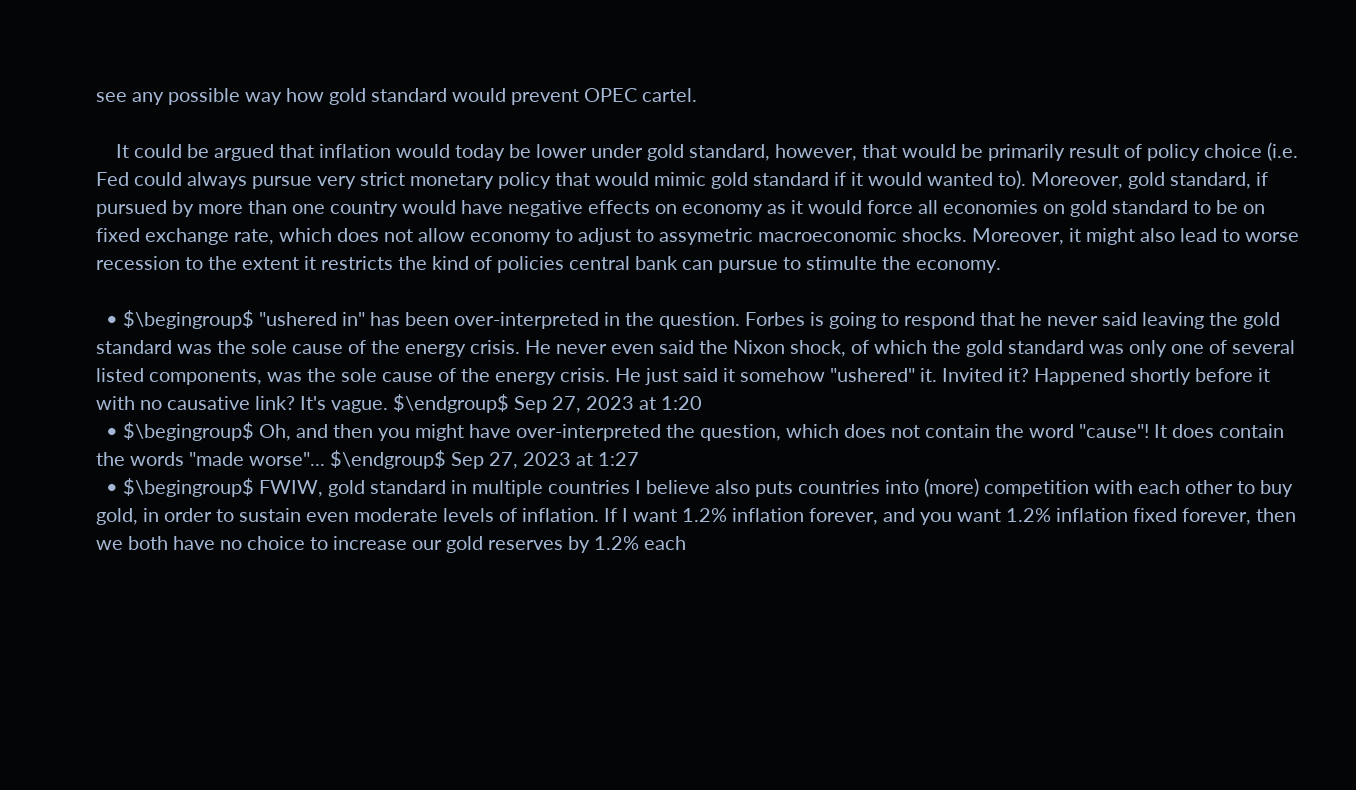see any possible way how gold standard would prevent OPEC cartel.

    It could be argued that inflation would today be lower under gold standard, however, that would be primarily result of policy choice (i.e. Fed could always pursue very strict monetary policy that would mimic gold standard if it would wanted to). Moreover, gold standard, if pursued by more than one country would have negative effects on economy as it would force all economies on gold standard to be on fixed exchange rate, which does not allow economy to adjust to assymetric macroeconomic shocks. Moreover, it might also lead to worse recession to the extent it restricts the kind of policies central bank can pursue to stimulte the economy.

  • $\begingroup$ "ushered in" has been over-interpreted in the question. Forbes is going to respond that he never said leaving the gold standard was the sole cause of the energy crisis. He never even said the Nixon shock, of which the gold standard was only one of several listed components, was the sole cause of the energy crisis. He just said it somehow "ushered" it. Invited it? Happened shortly before it with no causative link? It's vague. $\endgroup$ Sep 27, 2023 at 1:20
  • $\begingroup$ Oh, and then you might have over-interpreted the question, which does not contain the word "cause"! It does contain the words "made worse"... $\endgroup$ Sep 27, 2023 at 1:27
  • $\begingroup$ FWIW, gold standard in multiple countries I believe also puts countries into (more) competition with each other to buy gold, in order to sustain even moderate levels of inflation. If I want 1.2% inflation forever, and you want 1.2% inflation fixed forever, then we both have no choice to increase our gold reserves by 1.2% each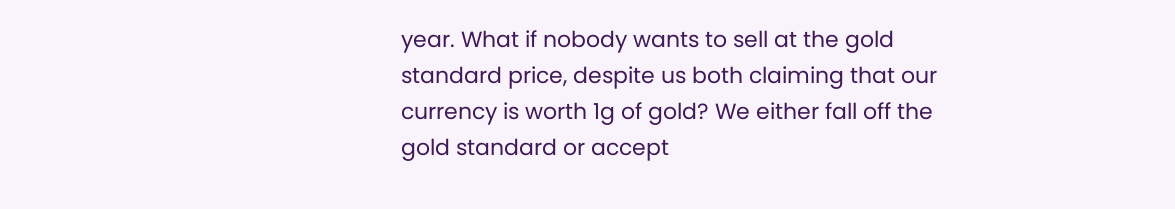year. What if nobody wants to sell at the gold standard price, despite us both claiming that our currency is worth 1g of gold? We either fall off the gold standard or accept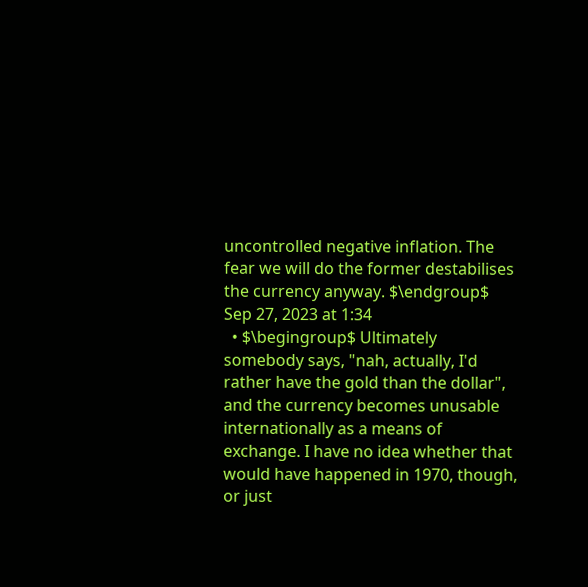uncontrolled negative inflation. The fear we will do the former destabilises the currency anyway. $\endgroup$ Sep 27, 2023 at 1:34
  • $\begingroup$ Ultimately somebody says, "nah, actually, I'd rather have the gold than the dollar", and the currency becomes unusable internationally as a means of exchange. I have no idea whether that would have happened in 1970, though, or just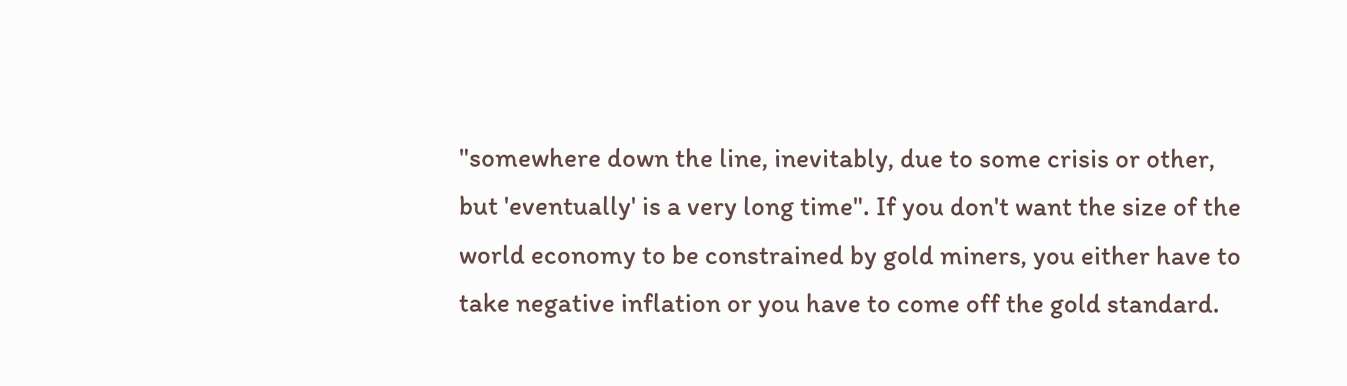"somewhere down the line, inevitably, due to some crisis or other, but 'eventually' is a very long time". If you don't want the size of the world economy to be constrained by gold miners, you either have to take negative inflation or you have to come off the gold standard.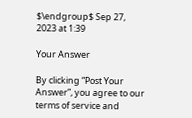$\endgroup$ Sep 27, 2023 at 1:39

Your Answer

By clicking “Post Your Answer”, you agree to our terms of service and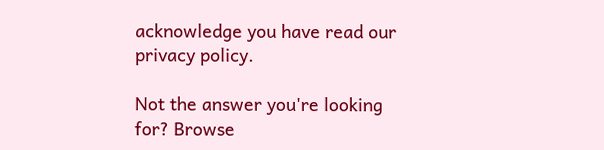acknowledge you have read our privacy policy.

Not the answer you're looking for? Browse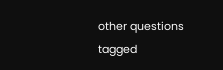other questions tagged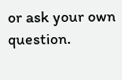or ask your own question.